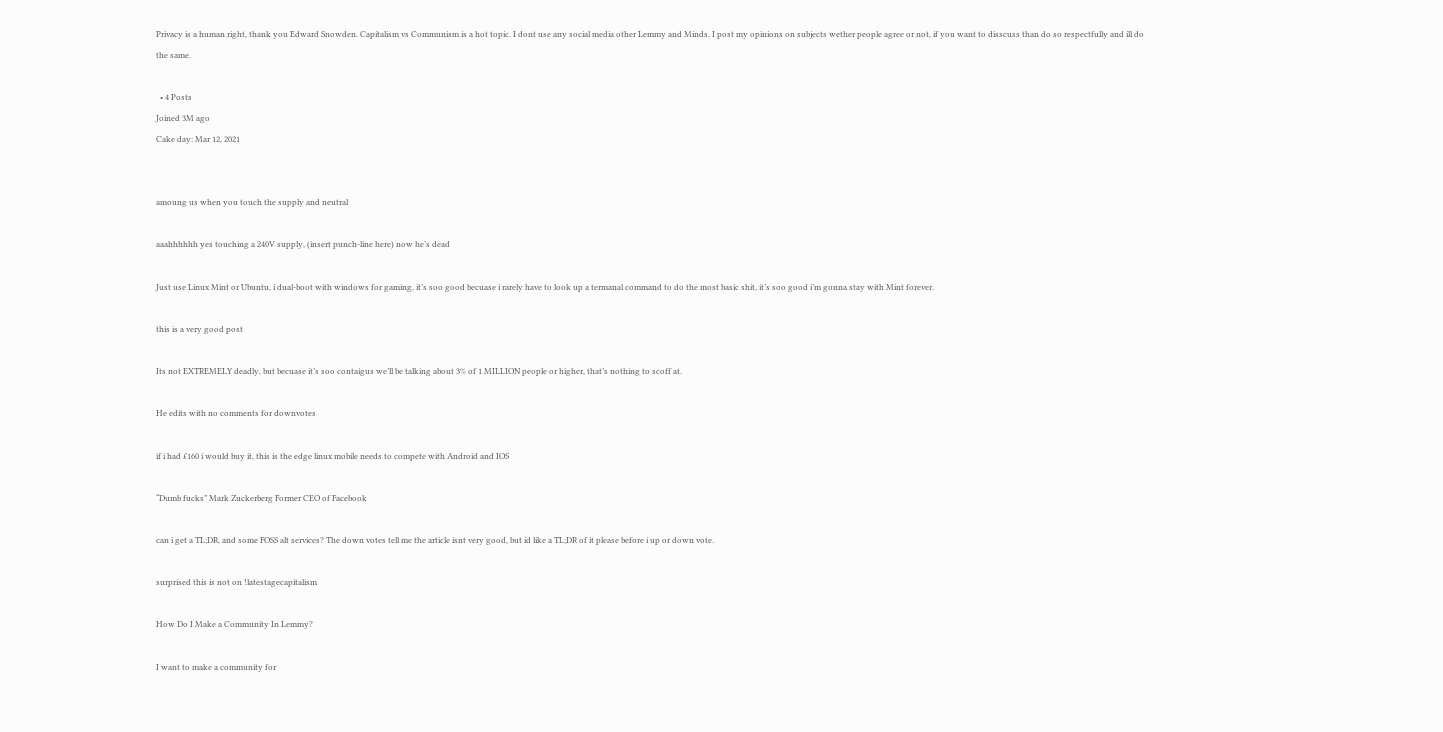Privacy is a human right, thank you Edward Snowden. Capitalism vs Communism is a hot topic. I dont use any social media other Lemmy and Minds. I post my opinions on subjects wether people agree or not, if you want to disscuss than do so respectfully and ill do the same.

  • 4 Posts
Joined 3M ago
Cake day: Mar 12, 2021


amoung us when you touch the supply and neutral

aaahhhhhh yes touching a 240V supply, (insert punch-line here) now he’s dead

Just use Linux Mint or Ubuntu, i dual-boot with windows for gaming, it’s soo good becuase i rarely have to look up a termanal command to do the most basic shit, it’s soo good i’m gonna stay with Mint forever.

this is a very good post

Its not EXTREMELY deadly, but becuase it’s soo contaigus we’ll be talking about 3% of 1 MILLION people or higher, that’s nothing to scoff at.

He edits with no comments for downvotes

if i had £160 i would buy it, this is the edge linux mobile needs to compete with Android and IOS

“Dumb fucks” Mark Zuckerberg Former CEO of Facebook

can i get a TL;DR, and some FOSS alt services? The down votes tell me the article isnt very good, but id like a TL;DR of it please before i up or down vote.

surprised this is not on !latestagecapitalism

How Do I Make a Community In Lemmy?

I want to make a community for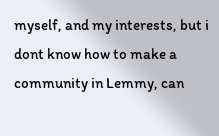myself, and my interests, but i dont know how to make a community in Lemmy, can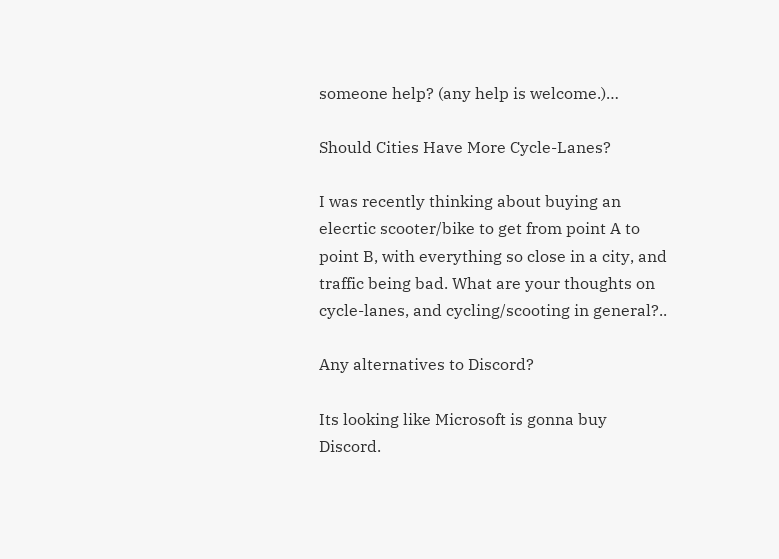someone help? (any help is welcome.)…

Should Cities Have More Cycle-Lanes?

I was recently thinking about buying an elecrtic scooter/bike to get from point A to point B, with everything so close in a city, and traffic being bad. What are your thoughts on cycle-lanes, and cycling/scooting in general?..

Any alternatives to Discord?

Its looking like Microsoft is gonna buy Discord.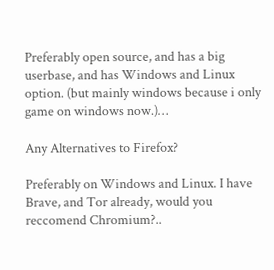Preferably open source, and has a big userbase, and has Windows and Linux option. (but mainly windows because i only game on windows now.)…

Any Alternatives to Firefox?

Preferably on Windows and Linux. I have Brave, and Tor already, would you reccomend Chromium?..